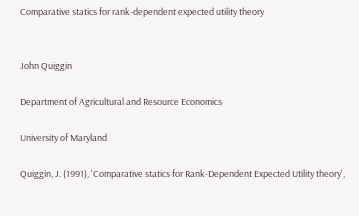Comparative statics for rank-dependent expected utility theory


John Quiggin

Department of Agricultural and Resource Economics

University of Maryland

Quiggin, J. (1991), 'Comparative statics for Rank-Dependent Expected Utility theory',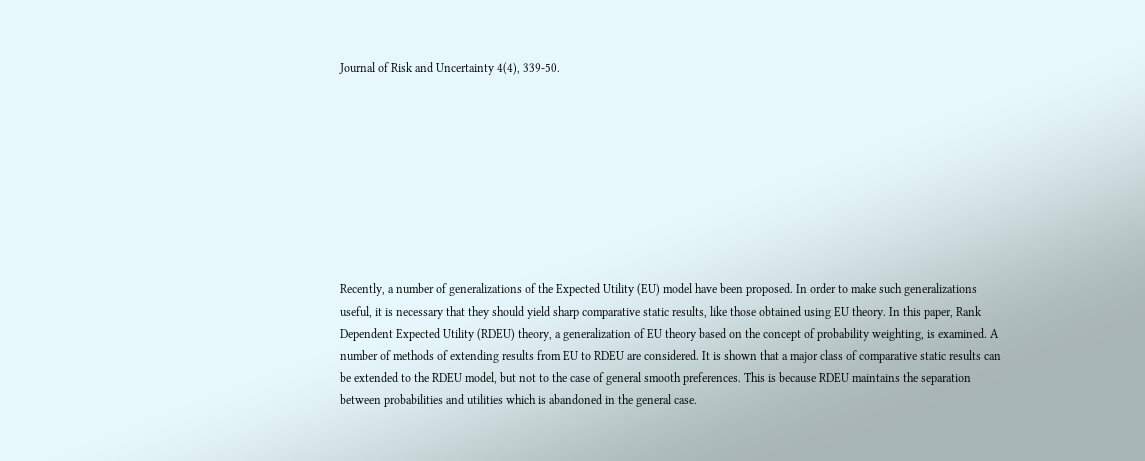Journal of Risk and Uncertainty 4(4), 339-50.









Recently, a number of generalizations of the Expected Utility (EU) model have been proposed. In order to make such generalizations useful, it is necessary that they should yield sharp comparative static results, like those obtained using EU theory. In this paper, Rank Dependent Expected Utility (RDEU) theory, a generalization of EU theory based on the concept of probability weighting, is examined. A number of methods of extending results from EU to RDEU are considered. It is shown that a major class of comparative static results can be extended to the RDEU model, but not to the case of general smooth preferences. This is because RDEU maintains the separation between probabilities and utilities which is abandoned in the general case.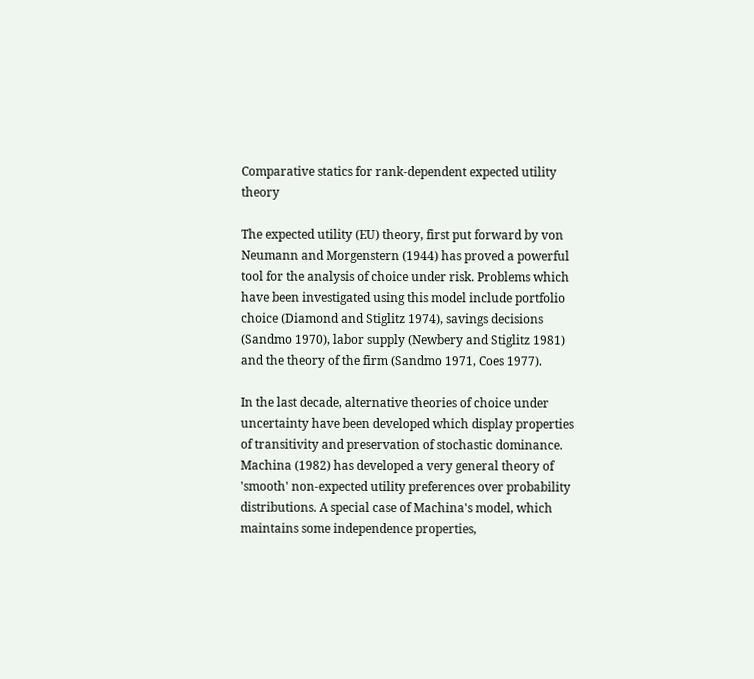Comparative statics for rank-dependent expected utility theory

The expected utility (EU) theory, first put forward by von Neumann and Morgenstern (1944) has proved a powerful tool for the analysis of choice under risk. Problems which have been investigated using this model include portfolio choice (Diamond and Stiglitz 1974), savings decisions (Sandmo 1970), labor supply (Newbery and Stiglitz 1981) and the theory of the firm (Sandmo 1971, Coes 1977).

In the last decade, alternative theories of choice under uncertainty have been developed which display properties of transitivity and preservation of stochastic dominance. Machina (1982) has developed a very general theory of 'smooth' non-expected utility preferences over probability distributions. A special case of Machina's model, which maintains some independence properties,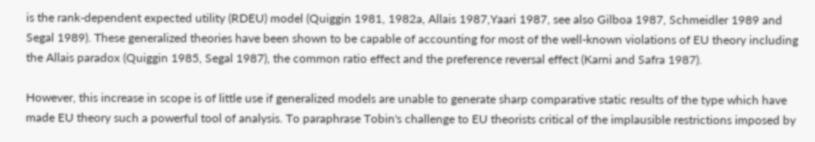is the rank-dependent expected utility (RDEU) model (Quiggin 1981, 1982a, Allais 1987,Yaari 1987, see also Gilboa 1987, Schmeidler 1989 and Segal 1989). These generalized theories have been shown to be capable of accounting for most of the well-known violations of EU theory including the Allais paradox (Quiggin 1985, Segal 1987), the common ratio effect and the preference reversal effect (Karni and Safra 1987).

However, this increase in scope is of little use if generalized models are unable to generate sharp comparative static results of the type which have made EU theory such a powerful tool of analysis. To paraphrase Tobin's challenge to EU theorists critical of the implausible restrictions imposed by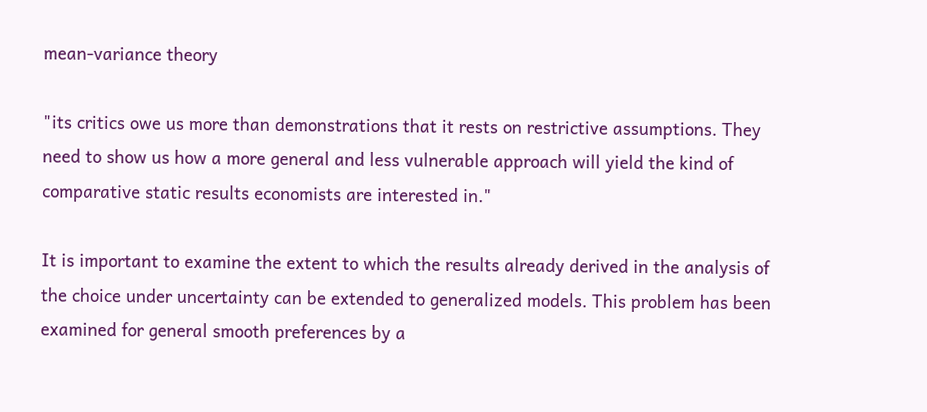mean-variance theory

"its critics owe us more than demonstrations that it rests on restrictive assumptions. They need to show us how a more general and less vulnerable approach will yield the kind of comparative static results economists are interested in."

It is important to examine the extent to which the results already derived in the analysis of the choice under uncertainty can be extended to generalized models. This problem has been examined for general smooth preferences by a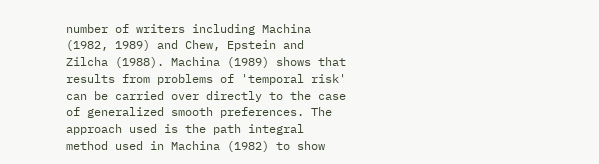number of writers including Machina (1982, 1989) and Chew, Epstein and Zilcha (1988). Machina (1989) shows that results from problems of 'temporal risk' can be carried over directly to the case of generalized smooth preferences. The approach used is the path integral method used in Machina (1982) to show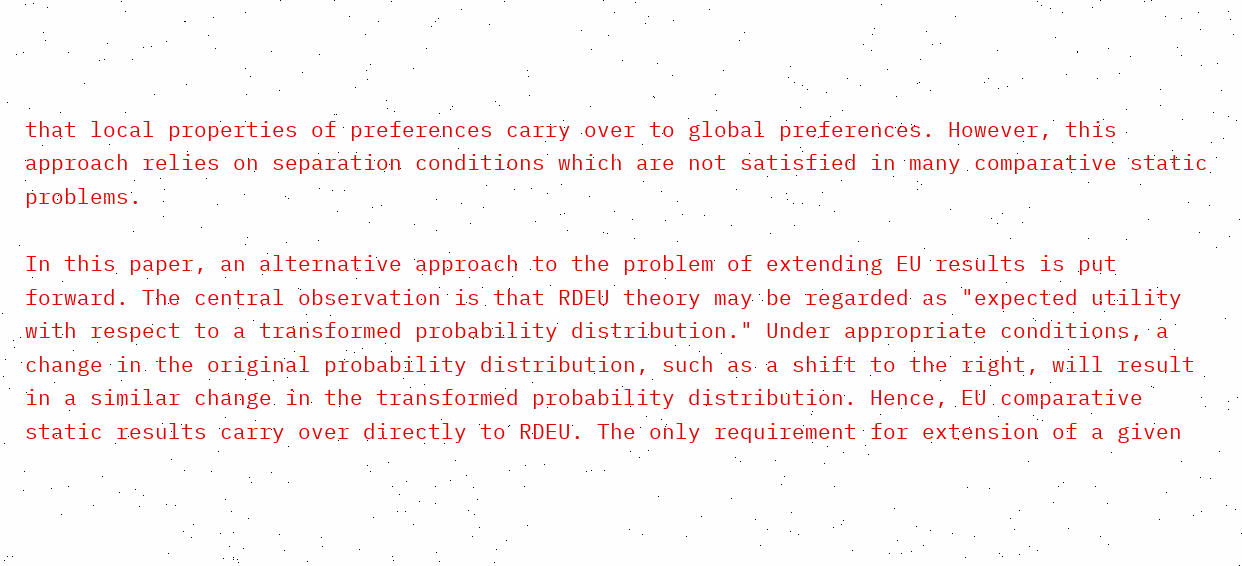that local properties of preferences carry over to global preferences. However, this approach relies on separation conditions which are not satisfied in many comparative static problems.

In this paper, an alternative approach to the problem of extending EU results is put forward. The central observation is that RDEU theory may be regarded as "expected utility with respect to a transformed probability distribution." Under appropriate conditions, a change in the original probability distribution, such as a shift to the right, will result in a similar change in the transformed probability distribution. Hence, EU comparative static results carry over directly to RDEU. The only requirement for extension of a given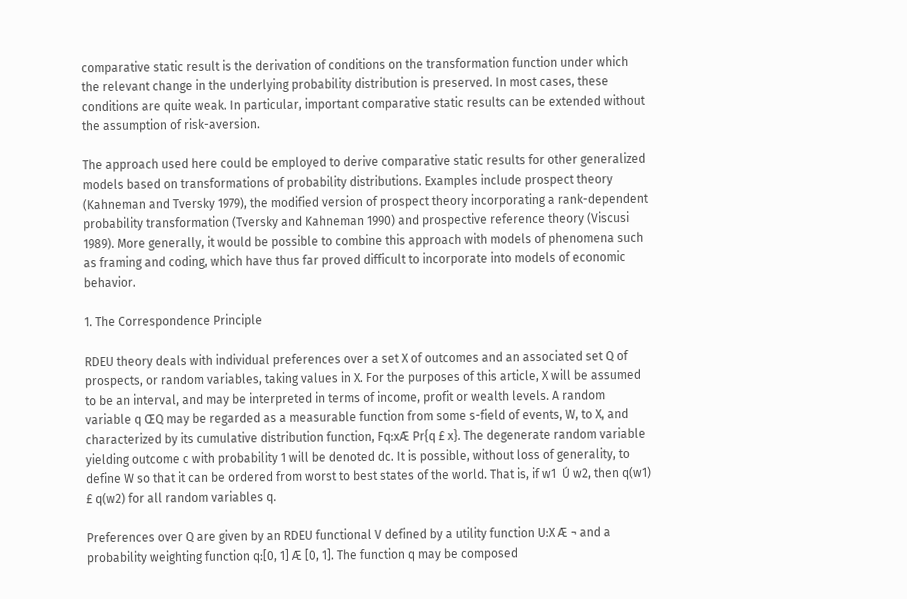comparative static result is the derivation of conditions on the transformation function under which the relevant change in the underlying probability distribution is preserved. In most cases, these conditions are quite weak. In particular, important comparative static results can be extended without the assumption of risk-aversion.

The approach used here could be employed to derive comparative static results for other generalized models based on transformations of probability distributions. Examples include prospect theory (Kahneman and Tversky 1979), the modified version of prospect theory incorporating a rank-dependent probability transformation (Tversky and Kahneman 1990) and prospective reference theory (Viscusi 1989). More generally, it would be possible to combine this approach with models of phenomena such as framing and coding, which have thus far proved difficult to incorporate into models of economic behavior.

1. The Correspondence Principle

RDEU theory deals with individual preferences over a set X of outcomes and an associated set Q of prospects, or random variables, taking values in X. For the purposes of this article, X will be assumed to be an interval, and may be interpreted in terms of income, profit or wealth levels. A random variable q ŒQ may be regarded as a measurable function from some s-field of events, W, to X, and characterized by its cumulative distribution function, Fq:xÆ Pr{q £ x}. The degenerate random variable yielding outcome c with probability 1 will be denoted dc. It is possible, without loss of generality, to define W so that it can be ordered from worst to best states of the world. That is, if w1  Ú w2, then q(w1) £ q(w2) for all random variables q.

Preferences over Q are given by an RDEU functional V defined by a utility function U:X Æ ¬ and a probability weighting function q:[0, 1] Æ [0, 1]. The function q may be composed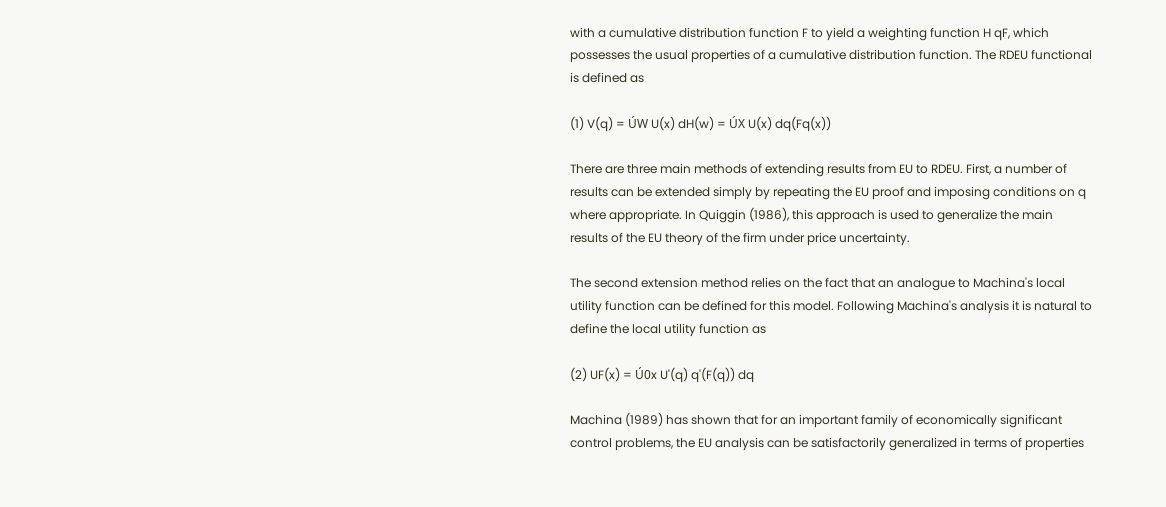with a cumulative distribution function F to yield a weighting function H qF, which possesses the usual properties of a cumulative distribution function. The RDEU functional is defined as

(1) V(q) = ÚW U(x) dH(w) = ÚX U(x) dq(Fq(x))

There are three main methods of extending results from EU to RDEU. First, a number of results can be extended simply by repeating the EU proof and imposing conditions on q where appropriate. In Quiggin (1986), this approach is used to generalize the main results of the EU theory of the firm under price uncertainty.

The second extension method relies on the fact that an analogue to Machina's local utility function can be defined for this model. Following Machina's analysis it is natural to define the local utility function as

(2) UF(x) = Ú0x U'(q) q'(F(q)) dq

Machina (1989) has shown that for an important family of economically significant control problems, the EU analysis can be satisfactorily generalized in terms of properties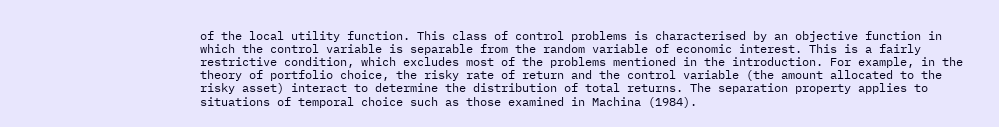of the local utility function. This class of control problems is characterised by an objective function in which the control variable is separable from the random variable of economic interest. This is a fairly restrictive condition, which excludes most of the problems mentioned in the introduction. For example, in the theory of portfolio choice, the risky rate of return and the control variable (the amount allocated to the risky asset) interact to determine the distribution of total returns. The separation property applies to situations of temporal choice such as those examined in Machina (1984).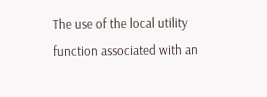The use of the local utility function associated with an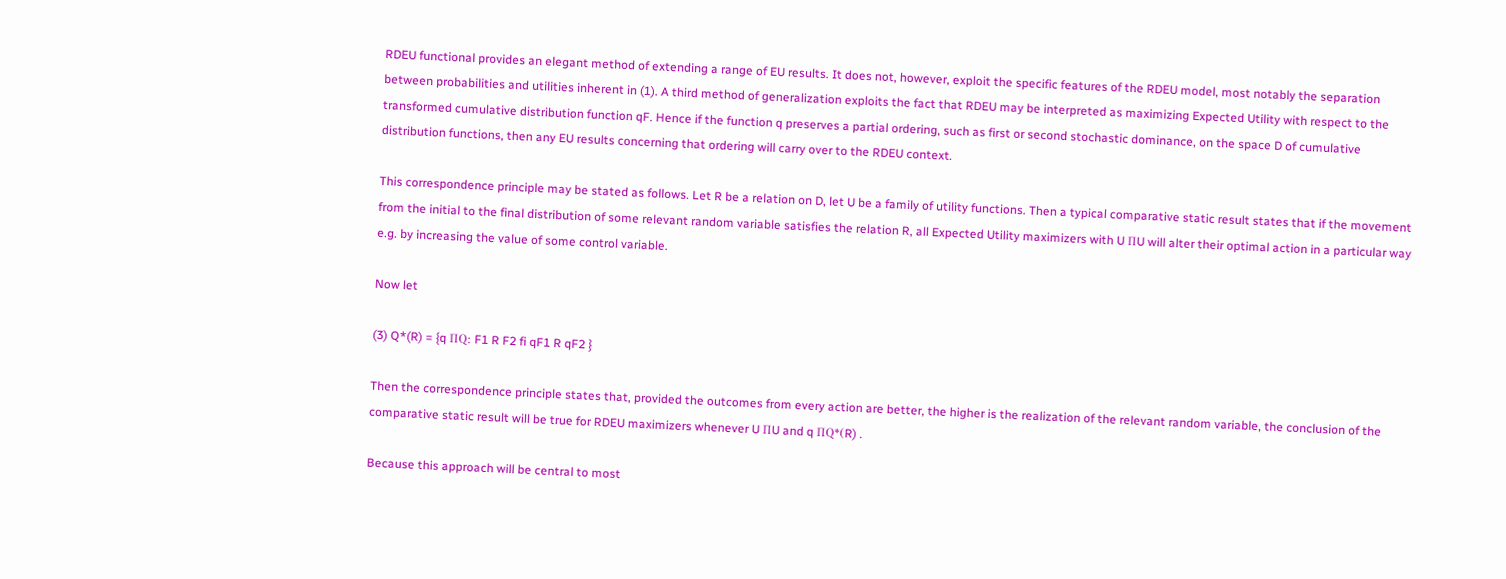RDEU functional provides an elegant method of extending a range of EU results. It does not, however, exploit the specific features of the RDEU model, most notably the separation between probabilities and utilities inherent in (1). A third method of generalization exploits the fact that RDEU may be interpreted as maximizing Expected Utility with respect to the transformed cumulative distribution function qF. Hence if the function q preserves a partial ordering, such as first or second stochastic dominance, on the space D of cumulative distribution functions, then any EU results concerning that ordering will carry over to the RDEU context.

This correspondence principle may be stated as follows. Let R be a relation on D, let U be a family of utility functions. Then a typical comparative static result states that if the movement from the initial to the final distribution of some relevant random variable satisfies the relation R, all Expected Utility maximizers with U ΠU will alter their optimal action in a particular way e.g. by increasing the value of some control variable.

Now let

(3) Q*(R) = {q ΠQ: F1 R F2 fi qF1 R qF2 }

Then the correspondence principle states that, provided the outcomes from every action are better, the higher is the realization of the relevant random variable, the conclusion of the comparative static result will be true for RDEU maximizers whenever U ΠU and q ΠQ*(R) .

Because this approach will be central to most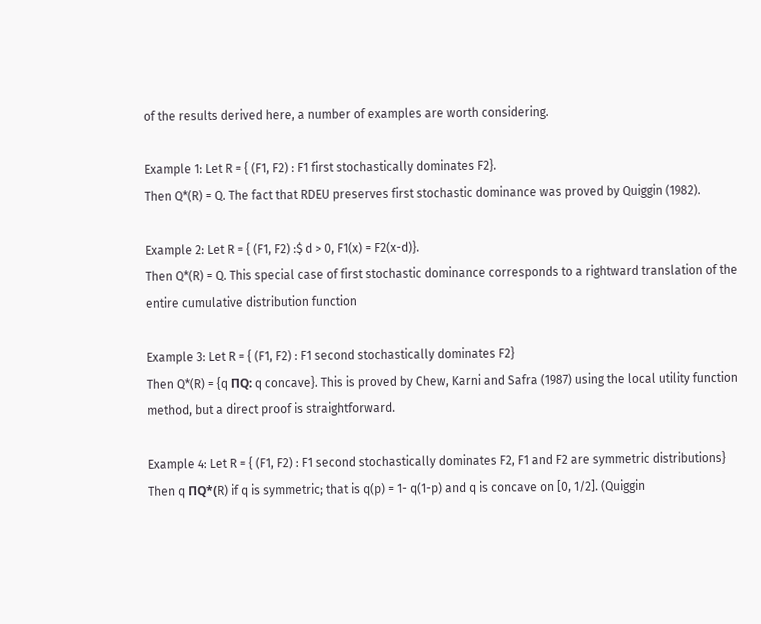of the results derived here, a number of examples are worth considering.

Example 1: Let R = { (F1, F2) : F1 first stochastically dominates F2}.
Then Q*(R) = Q. The fact that RDEU preserves first stochastic dominance was proved by Quiggin (1982).

Example 2: Let R = { (F1, F2) :$ d > 0, F1(x) = F2(x-d)}.
Then Q*(R) = Q. This special case of first stochastic dominance corresponds to a rightward translation of the entire cumulative distribution function

Example 3: Let R = { (F1, F2) : F1 second stochastically dominates F2}
Then Q*(R) = {q ΠQ: q concave}. This is proved by Chew, Karni and Safra (1987) using the local utility function method, but a direct proof is straightforward.

Example 4: Let R = { (F1, F2) : F1 second stochastically dominates F2, F1 and F2 are symmetric distributions}
Then q ΠQ*(R) if q is symmetric; that is q(p) = 1- q(1-p) and q is concave on [0, 1/2]. (Quiggin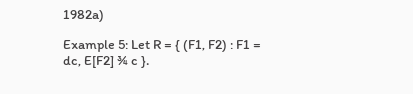1982a)

Example 5: Let R = { (F1, F2) : F1 = dc, E[F2] ¾ c }.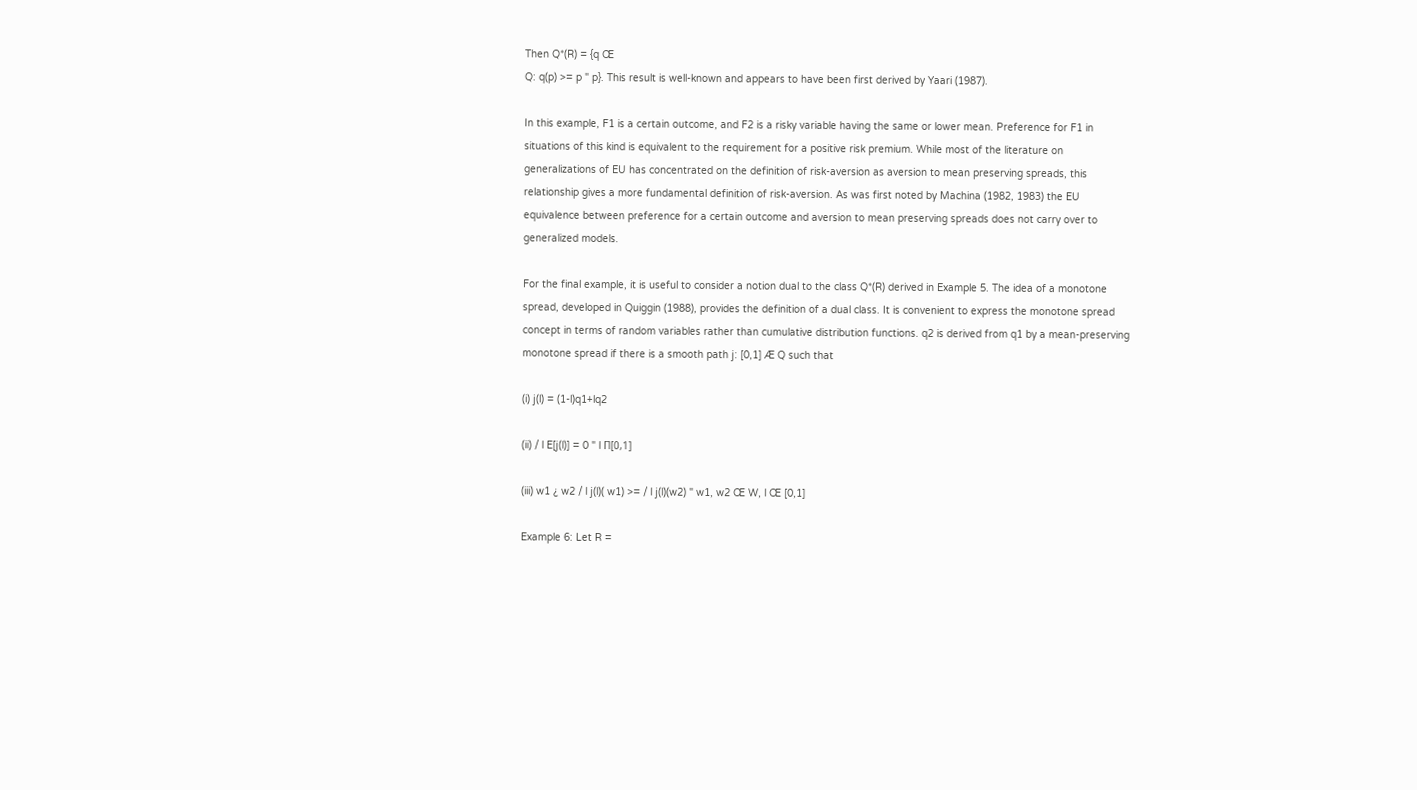Then Q*(R) = {q Œ
Q: q(p) >= p " p}. This result is well-known and appears to have been first derived by Yaari (1987).

In this example, F1 is a certain outcome, and F2 is a risky variable having the same or lower mean. Preference for F1 in situations of this kind is equivalent to the requirement for a positive risk premium. While most of the literature on generalizations of EU has concentrated on the definition of risk-aversion as aversion to mean preserving spreads, this relationship gives a more fundamental definition of risk-aversion. As was first noted by Machina (1982, 1983) the EU equivalence between preference for a certain outcome and aversion to mean preserving spreads does not carry over to generalized models.

For the final example, it is useful to consider a notion dual to the class Q*(R) derived in Example 5. The idea of a monotone spread, developed in Quiggin (1988), provides the definition of a dual class. It is convenient to express the monotone spread concept in terms of random variables rather than cumulative distribution functions. q2 is derived from q1 by a mean-preserving monotone spread if there is a smooth path j: [0,1] Æ Q such that

(i) j(l) = (1-l)q1+lq2

(ii) / l E[j(l)] = 0 " l Π[0,1]

(iii) w1 ¿ w2 / l j(l)( w1) >= / l j(l)(w2) " w1, w2 Œ W, l Œ [0,1]

Example 6: Let R =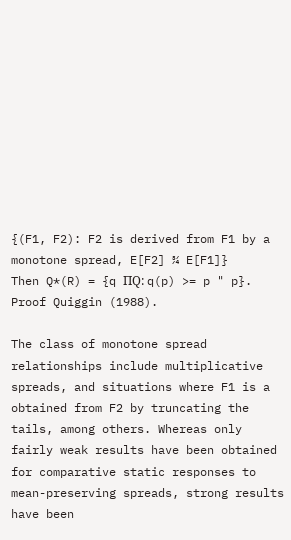{(F1, F2): F2 is derived from F1 by a monotone spread, E[F2] ¾ E[F1]}
Then Q*(R) = {q ΠQ: q(p) >= p " p}. Proof Quiggin (1988).

The class of monotone spread relationships include multiplicative spreads, and situations where F1 is a obtained from F2 by truncating the tails, among others. Whereas only fairly weak results have been obtained for comparative static responses to mean-preserving spreads, strong results have been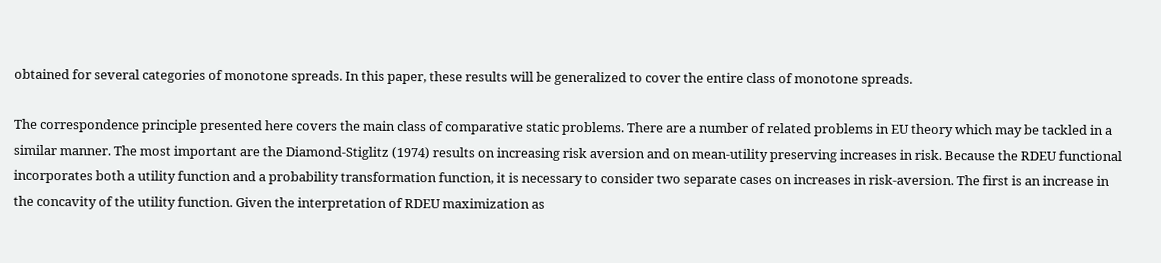obtained for several categories of monotone spreads. In this paper, these results will be generalized to cover the entire class of monotone spreads.

The correspondence principle presented here covers the main class of comparative static problems. There are a number of related problems in EU theory which may be tackled in a similar manner. The most important are the Diamond-Stiglitz (1974) results on increasing risk aversion and on mean-utility preserving increases in risk. Because the RDEU functional incorporates both a utility function and a probability transformation function, it is necessary to consider two separate cases on increases in risk-aversion. The first is an increase in the concavity of the utility function. Given the interpretation of RDEU maximization as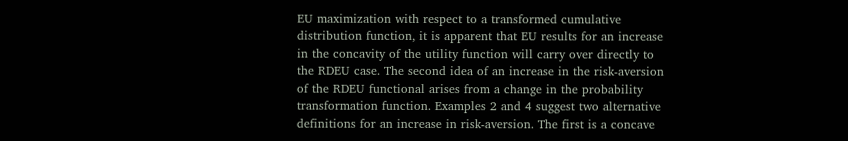EU maximization with respect to a transformed cumulative distribution function, it is apparent that EU results for an increase in the concavity of the utility function will carry over directly to the RDEU case. The second idea of an increase in the risk-aversion of the RDEU functional arises from a change in the probability transformation function. Examples 2 and 4 suggest two alternative definitions for an increase in risk-aversion. The first is a concave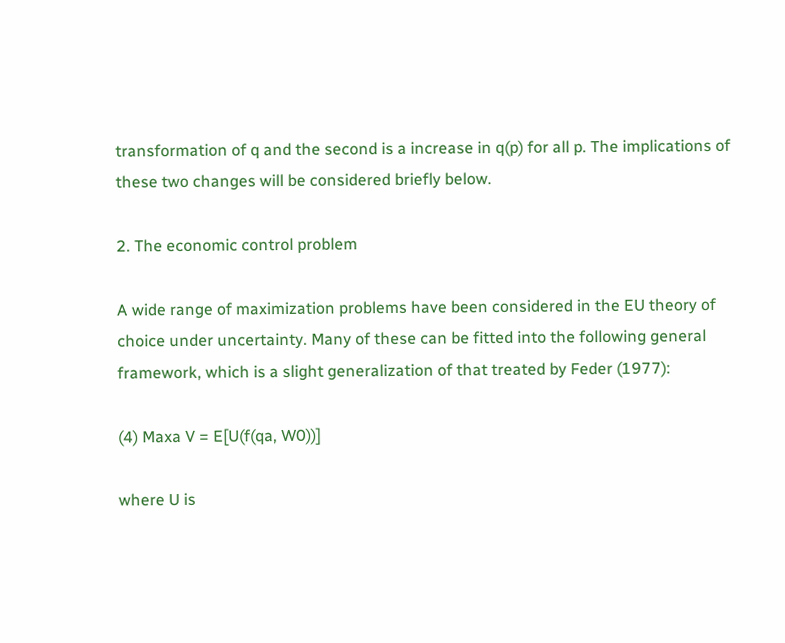transformation of q and the second is a increase in q(p) for all p. The implications of these two changes will be considered briefly below.

2. The economic control problem

A wide range of maximization problems have been considered in the EU theory of choice under uncertainty. Many of these can be fitted into the following general framework, which is a slight generalization of that treated by Feder (1977):

(4) Maxa V = E[U(f(qa, W0))]

where U is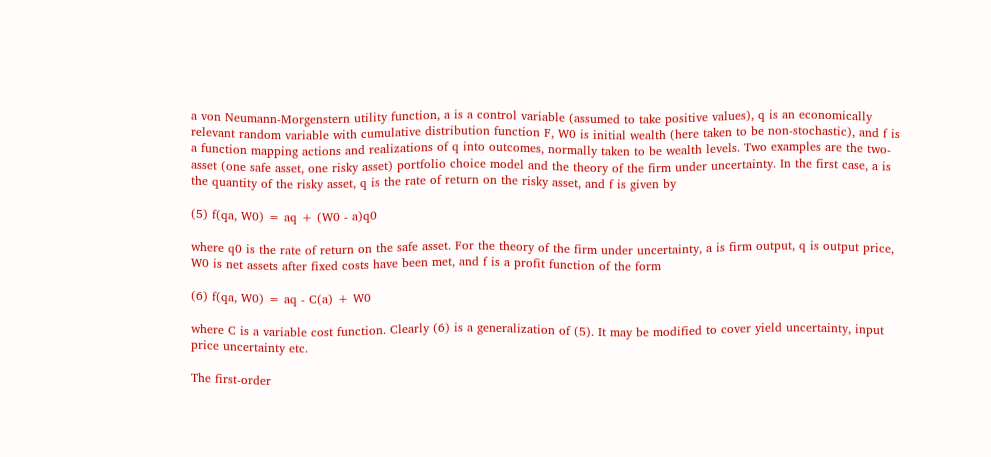a von Neumann-Morgenstern utility function, a is a control variable (assumed to take positive values), q is an economically relevant random variable with cumulative distribution function F, W0 is initial wealth (here taken to be non-stochastic), and f is a function mapping actions and realizations of q into outcomes, normally taken to be wealth levels. Two examples are the two-asset (one safe asset, one risky asset) portfolio choice model and the theory of the firm under uncertainty. In the first case, a is the quantity of the risky asset, q is the rate of return on the risky asset, and f is given by

(5) f(qa, W0) = aq + (W0 - a)q0

where q0 is the rate of return on the safe asset. For the theory of the firm under uncertainty, a is firm output, q is output price, W0 is net assets after fixed costs have been met, and f is a profit function of the form

(6) f(qa, W0) = aq - C(a) + W0

where C is a variable cost function. Clearly (6) is a generalization of (5). It may be modified to cover yield uncertainty, input price uncertainty etc.

The first-order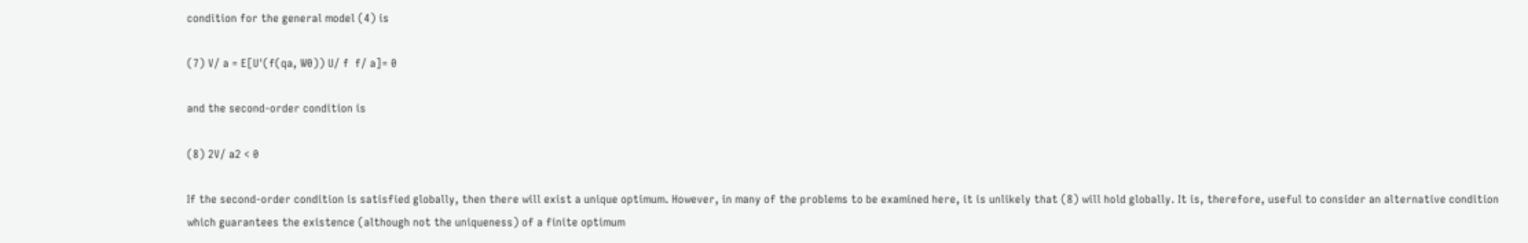condition for the general model (4) is

(7) V/ a = E[U'(f(qa, W0)) U/ f  f/ a]= 0

and the second-order condition is

(8) 2V/ a2 < 0

If the second-order condition is satisfied globally, then there will exist a unique optimum. However, in many of the problems to be examined here, it is unlikely that (8) will hold globally. It is, therefore, useful to consider an alternative condition which guarantees the existence (although not the uniqueness) of a finite optimum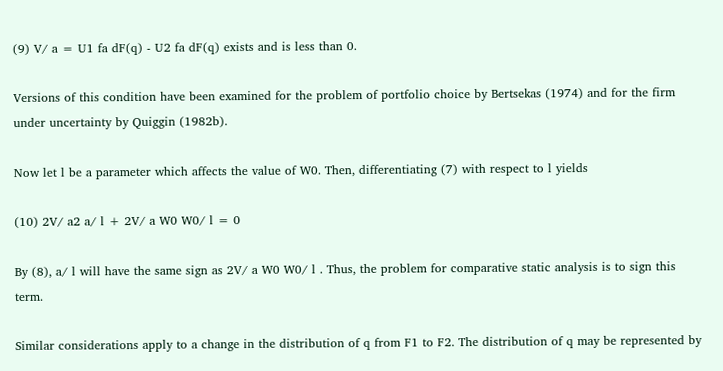(9) V/ a = U1 fa dF(q) - U2 fa dF(q) exists and is less than 0.

Versions of this condition have been examined for the problem of portfolio choice by Bertsekas (1974) and for the firm under uncertainty by Quiggin (1982b).

Now let l be a parameter which affects the value of W0. Then, differentiating (7) with respect to l yields

(10) 2V/ a2 a/ l + 2V/ a W0 W0/ l = 0

By (8), a/ l will have the same sign as 2V/ a W0 W0/ l . Thus, the problem for comparative static analysis is to sign this term.

Similar considerations apply to a change in the distribution of q from F1 to F2. The distribution of q may be represented by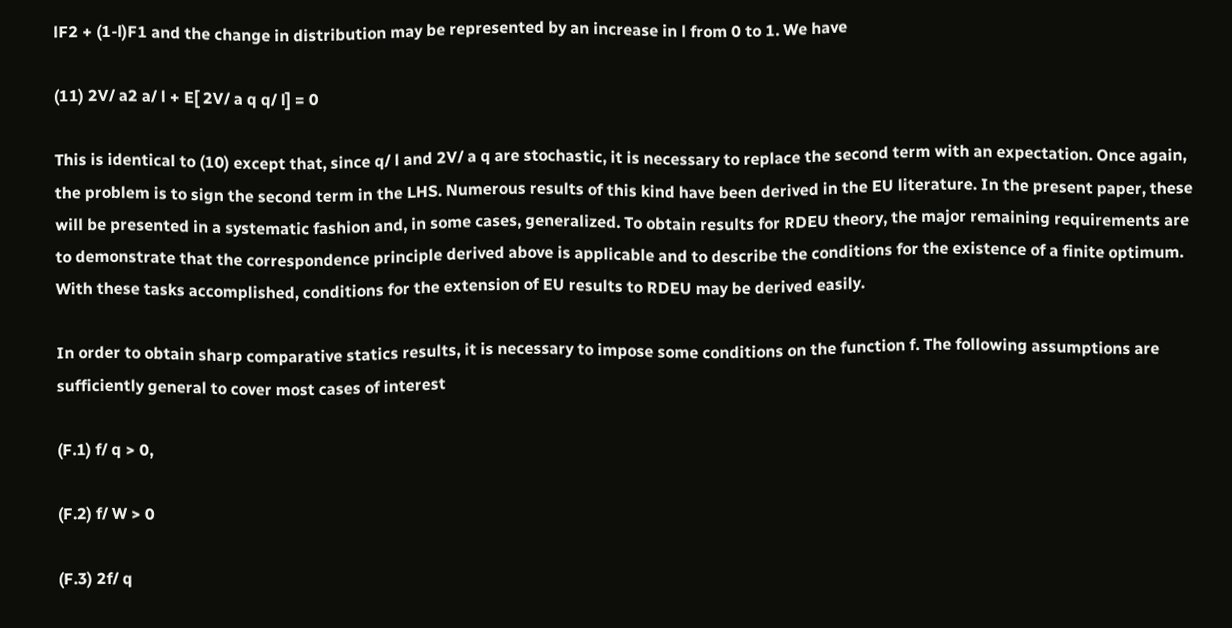lF2 + (1-l)F1 and the change in distribution may be represented by an increase in l from 0 to 1. We have

(11) 2V/ a2 a/ l + E[ 2V/ a q q/ l] = 0

This is identical to (10) except that, since q/ l and 2V/ a q are stochastic, it is necessary to replace the second term with an expectation. Once again, the problem is to sign the second term in the LHS. Numerous results of this kind have been derived in the EU literature. In the present paper, these will be presented in a systematic fashion and, in some cases, generalized. To obtain results for RDEU theory, the major remaining requirements are to demonstrate that the correspondence principle derived above is applicable and to describe the conditions for the existence of a finite optimum. With these tasks accomplished, conditions for the extension of EU results to RDEU may be derived easily.

In order to obtain sharp comparative statics results, it is necessary to impose some conditions on the function f. The following assumptions are sufficiently general to cover most cases of interest

(F.1) f/ q > 0,

(F.2) f/ W > 0

(F.3) 2f/ q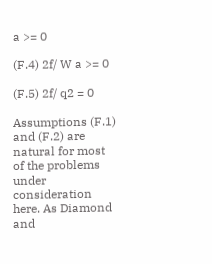a >= 0

(F.4) 2f/ W a >= 0

(F.5) 2f/ q2 = 0

Assumptions (F.1) and (F.2) are natural for most of the problems under consideration here. As Diamond and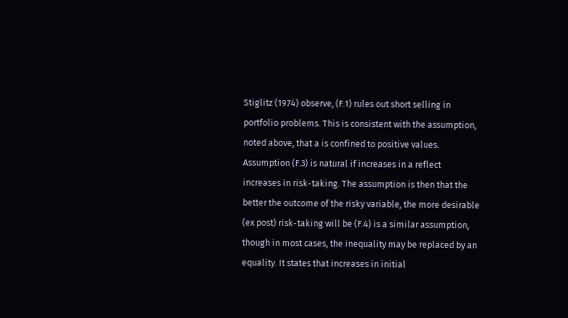Stiglitz (1974) observe, (F.1) rules out short selling in portfolio problems. This is consistent with the assumption, noted above, that a is confined to positive values. Assumption (F.3) is natural if increases in a reflect increases in risk-taking. The assumption is then that the better the outcome of the risky variable, the more desirable (ex post) risk-taking will be (F.4) is a similar assumption, though in most cases, the inequality may be replaced by an equality. It states that increases in initial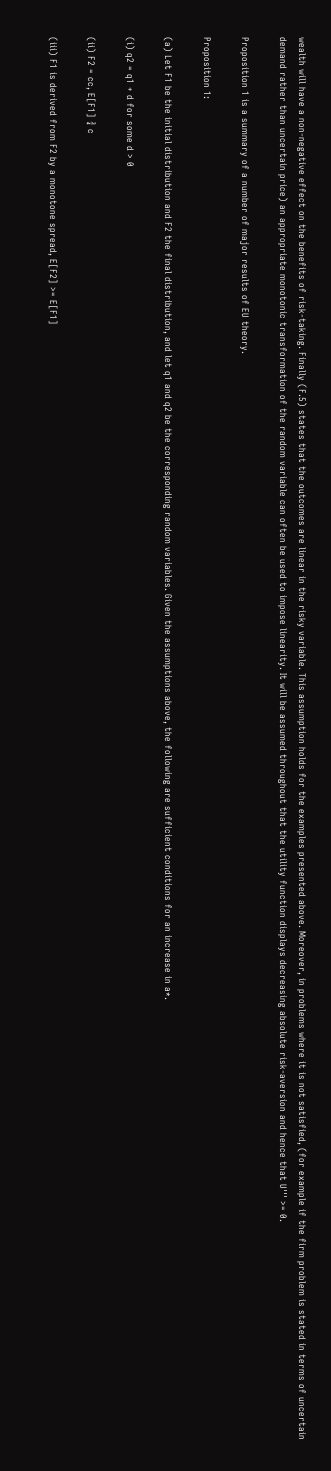wealth will have a non-negative effect on the benefits of risk-taking. Finally (F.5) states that the outcomes are linear in the risky variable. This assumption holds for the examples presented above. Moreover, in problems where it is not satisfied, (for example if the firm problem is stated in terms of uncertain demand rather than uncertain price) an appropriate monotonic transformation of the random variable can often be used to impose linearity. It will be assumed throughout that the utility function displays decreasing absolute risk-aversion and hence that U''' >= 0.

Proposition 1 is a summary of a number of major results of EU theory.

Proposition 1:

(a) Let F1 be the initial distribution and F2 the final distribution, and let q1 and q2 be the corresponding random variables. Given the assumptions above, the following are sufficient conditions for an increase in a*.

(i) q2 = q1 + d for some d > 0

(ii) F2 = cc, E[F1] ¾ c

(iii) F1 is derived from F2 by a monotone spread, E[F2] >= E[F1]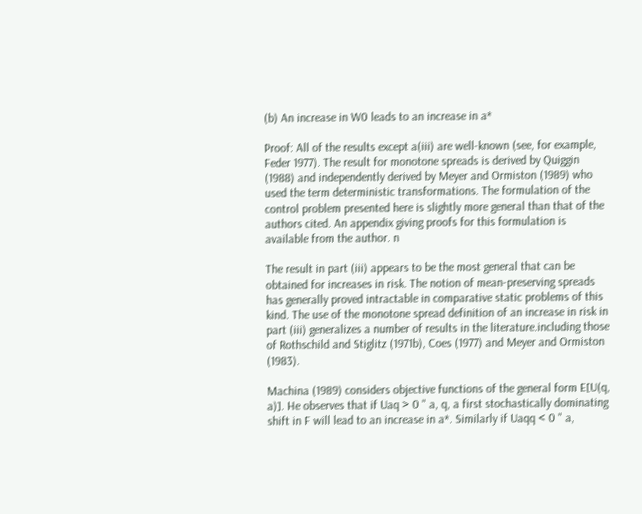(b) An increase in W0 leads to an increase in a*

Proof: All of the results except a(iii) are well-known (see, for example, Feder 1977). The result for monotone spreads is derived by Quiggin (1988) and independently derived by Meyer and Ormiston (1989) who used the term deterministic transformations. The formulation of the control problem presented here is slightly more general than that of the authors cited. An appendix giving proofs for this formulation is available from the author. n

The result in part (iii) appears to be the most general that can be obtained for increases in risk. The notion of mean-preserving spreads has generally proved intractable in comparative static problems of this kind. The use of the monotone spread definition of an increase in risk in part (iii) generalizes a number of results in the literature.including those of Rothschild and Stiglitz (1971b), Coes (1977) and Meyer and Ormiston (1983).

Machina (1989) considers objective functions of the general form E[U(q, a)]. He observes that if Uaq > 0 " a, q, a first stochastically dominating shift in F will lead to an increase in a*. Similarly if Uaqq < 0 " a,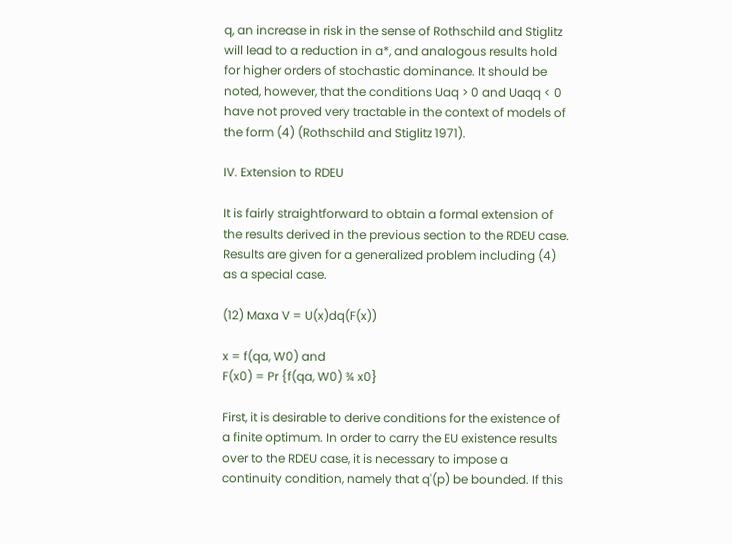q, an increase in risk in the sense of Rothschild and Stiglitz will lead to a reduction in a*, and analogous results hold for higher orders of stochastic dominance. It should be noted, however, that the conditions Uaq > 0 and Uaqq < 0 have not proved very tractable in the context of models of the form (4) (Rothschild and Stiglitz 1971).

IV. Extension to RDEU

It is fairly straightforward to obtain a formal extension of the results derived in the previous section to the RDEU case. Results are given for a generalized problem including (4) as a special case.

(12) Maxa V = U(x)dq(F(x))

x = f(qa, W0) and
F(x0) = Pr {f(qa, W0) ¾ x0}

First, it is desirable to derive conditions for the existence of a finite optimum. In order to carry the EU existence results over to the RDEU case, it is necessary to impose a continuity condition, namely that q'(p) be bounded. If this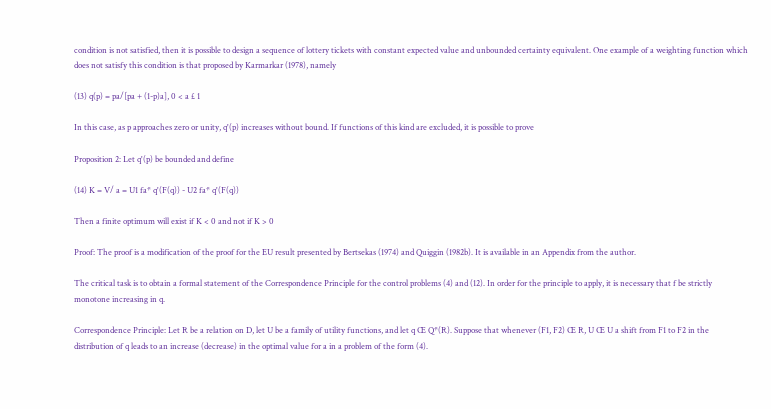condition is not satisfied, then it is possible to design a sequence of lottery tickets with constant expected value and unbounded certainty equivalent. One example of a weighting function which does not satisfy this condition is that proposed by Karmarkar (1978), namely

(13) q(p) = pa/[pa + (1-p)a], 0 < a £ 1

In this case, as p approaches zero or unity, q'(p) increases without bound. If functions of this kind are excluded, it is possible to prove

Proposition 2: Let q'(p) be bounded and define

(14) K = V/ a = U1 fa* q'(F(q)) - U2 fa* q'(F(q))

Then a finite optimum will exist if K < 0 and not if K > 0

Proof: The proof is a modification of the proof for the EU result presented by Bertsekas (1974) and Quiggin (1982b). It is available in an Appendix from the author.

The critical task is to obtain a formal statement of the Correspondence Principle for the control problems (4) and (12). In order for the principle to apply, it is necessary that f be strictly monotone increasing in q.

Correspondence Principle: Let R be a relation on D, let U be a family of utility functions, and let q Œ Q*(R). Suppose that whenever (F1, F2) Œ R, U Œ U a shift from F1 to F2 in the distribution of q leads to an increase (decrease) in the optimal value for a in a problem of the form (4).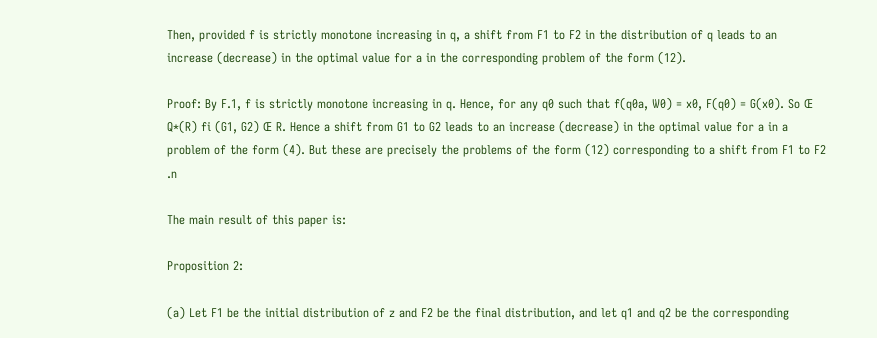Then, provided f is strictly monotone increasing in q, a shift from F1 to F2 in the distribution of q leads to an increase (decrease) in the optimal value for a in the corresponding problem of the form (12).

Proof: By F.1, f is strictly monotone increasing in q. Hence, for any q0 such that f(q0a, W0) = x0, F(q0) = G(x0). So Œ Q*(R) fi (G1, G2) Œ R. Hence a shift from G1 to G2 leads to an increase (decrease) in the optimal value for a in a problem of the form (4). But these are precisely the problems of the form (12) corresponding to a shift from F1 to F2 .n

The main result of this paper is:

Proposition 2:

(a) Let F1 be the initial distribution of z and F2 be the final distribution, and let q1 and q2 be the corresponding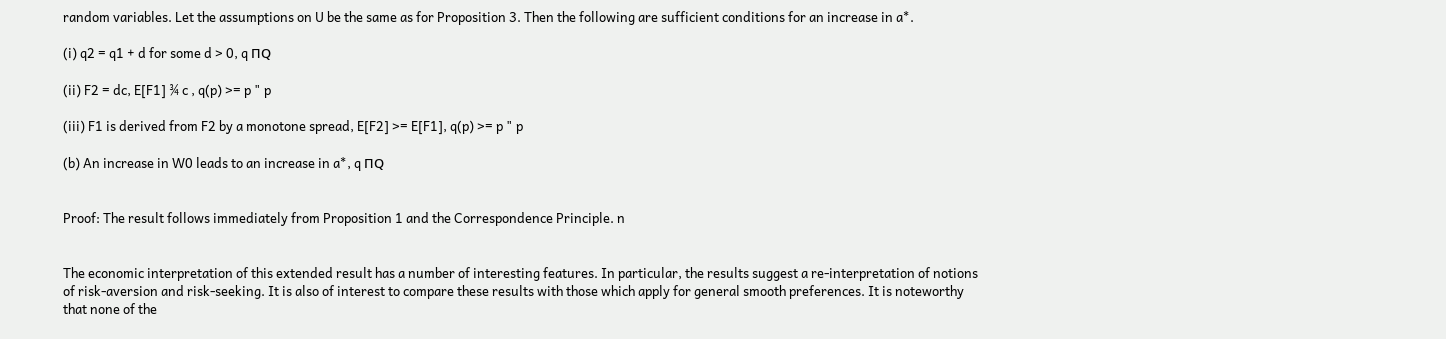random variables. Let the assumptions on U be the same as for Proposition 3. Then the following are sufficient conditions for an increase in a*.

(i) q2 = q1 + d for some d > 0, q ΠQ

(ii) F2 = dc, E[F1] ¾ c , q(p) >= p " p

(iii) F1 is derived from F2 by a monotone spread, E[F2] >= E[F1], q(p) >= p " p

(b) An increase in W0 leads to an increase in a*, q ΠQ


Proof: The result follows immediately from Proposition 1 and the Correspondence Principle. n


The economic interpretation of this extended result has a number of interesting features. In particular, the results suggest a re-interpretation of notions of risk-aversion and risk-seeking. It is also of interest to compare these results with those which apply for general smooth preferences. It is noteworthy that none of the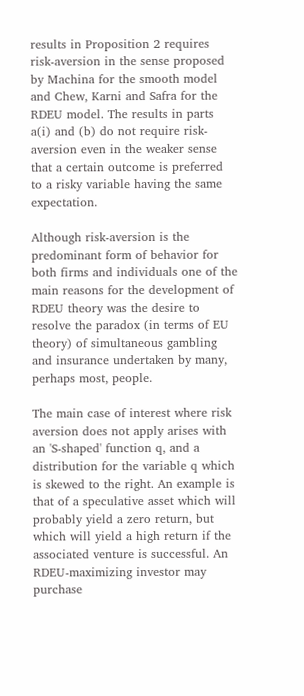results in Proposition 2 requires risk-aversion in the sense proposed by Machina for the smooth model and Chew, Karni and Safra for the RDEU model. The results in parts a(i) and (b) do not require risk-aversion even in the weaker sense that a certain outcome is preferred to a risky variable having the same expectation.

Although risk-aversion is the predominant form of behavior for both firms and individuals one of the main reasons for the development of RDEU theory was the desire to resolve the paradox (in terms of EU theory) of simultaneous gambling and insurance undertaken by many, perhaps most, people.

The main case of interest where risk aversion does not apply arises with an 'S-shaped' function q, and a distribution for the variable q which is skewed to the right. An example is that of a speculative asset which will probably yield a zero return, but which will yield a high return if the associated venture is successful. An RDEU-maximizing investor may purchase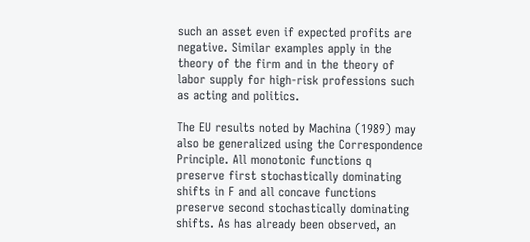such an asset even if expected profits are negative. Similar examples apply in the theory of the firm and in the theory of labor supply for high-risk professions such as acting and politics.

The EU results noted by Machina (1989) may also be generalized using the Correspondence Principle. All monotonic functions q preserve first stochastically dominating shifts in F and all concave functions preserve second stochastically dominating shifts. As has already been observed, an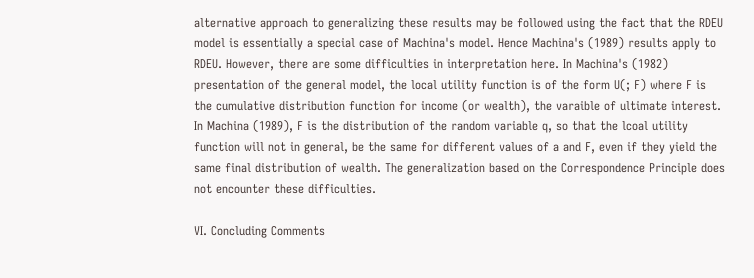alternative approach to generalizing these results may be followed using the fact that the RDEU model is essentially a special case of Machina's model. Hence Machina's (1989) results apply to RDEU. However, there are some difficulties in interpretation here. In Machina's (1982) presentation of the general model, the local utility function is of the form U(; F) where F is the cumulative distribution function for income (or wealth), the varaible of ultimate interest. In Machina (1989), F is the distribution of the random variable q, so that the lcoal utility function will not in general, be the same for different values of a and F, even if they yield the same final distribution of wealth. The generalization based on the Correspondence Principle does not encounter these difficulties.

VI. Concluding Comments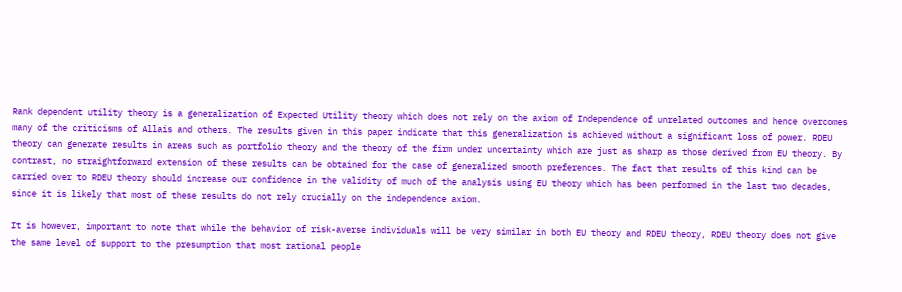Rank dependent utility theory is a generalization of Expected Utility theory which does not rely on the axiom of Independence of unrelated outcomes and hence overcomes many of the criticisms of Allais and others. The results given in this paper indicate that this generalization is achieved without a significant loss of power. RDEU theory can generate results in areas such as portfolio theory and the theory of the firm under uncertainty which are just as sharp as those derived from EU theory. By contrast, no straightforward extension of these results can be obtained for the case of generalized smooth preferences. The fact that results of this kind can be carried over to RDEU theory should increase our confidence in the validity of much of the analysis using EU theory which has been performed in the last two decades, since it is likely that most of these results do not rely crucially on the independence axiom.

It is however, important to note that while the behavior of risk-averse individuals will be very similar in both EU theory and RDEU theory, RDEU theory does not give the same level of support to the presumption that most rational people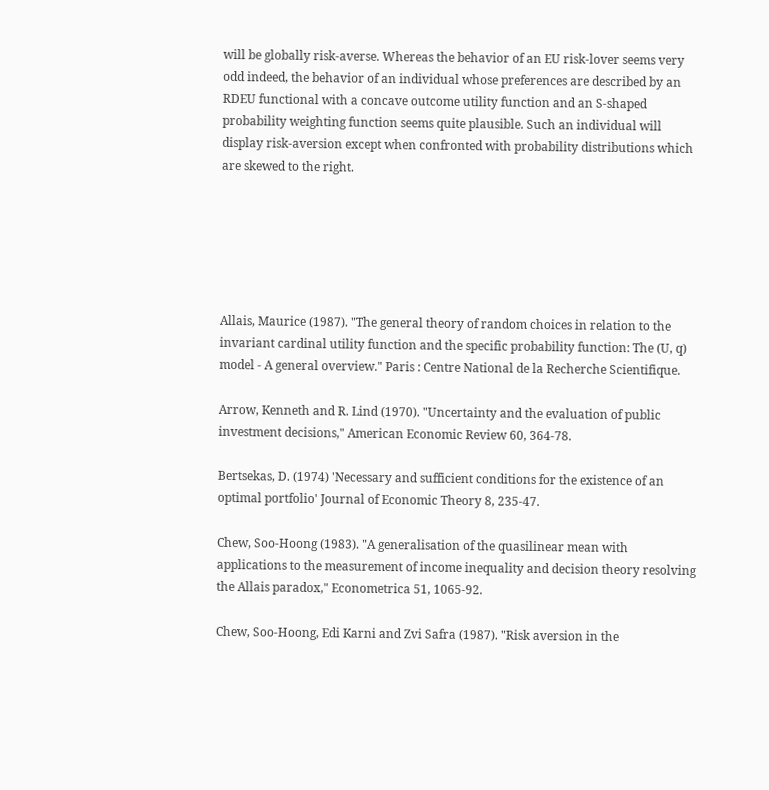will be globally risk-averse. Whereas the behavior of an EU risk-lover seems very odd indeed, the behavior of an individual whose preferences are described by an RDEU functional with a concave outcome utility function and an S-shaped probability weighting function seems quite plausible. Such an individual will display risk-aversion except when confronted with probability distributions which are skewed to the right.






Allais, Maurice (1987). "The general theory of random choices in relation to the invariant cardinal utility function and the specific probability function: The (U, q) model - A general overview." Paris : Centre National de la Recherche Scientifique.

Arrow, Kenneth and R. Lind (1970). "Uncertainty and the evaluation of public investment decisions," American Economic Review 60, 364-78.

Bertsekas, D. (1974) 'Necessary and sufficient conditions for the existence of an optimal portfolio' Journal of Economic Theory 8, 235-47.

Chew, Soo-Hoong (1983). "A generalisation of the quasilinear mean with applications to the measurement of income inequality and decision theory resolving the Allais paradox," Econometrica 51, 1065-92.

Chew, Soo-Hoong, Edi Karni and Zvi Safra (1987). "Risk aversion in the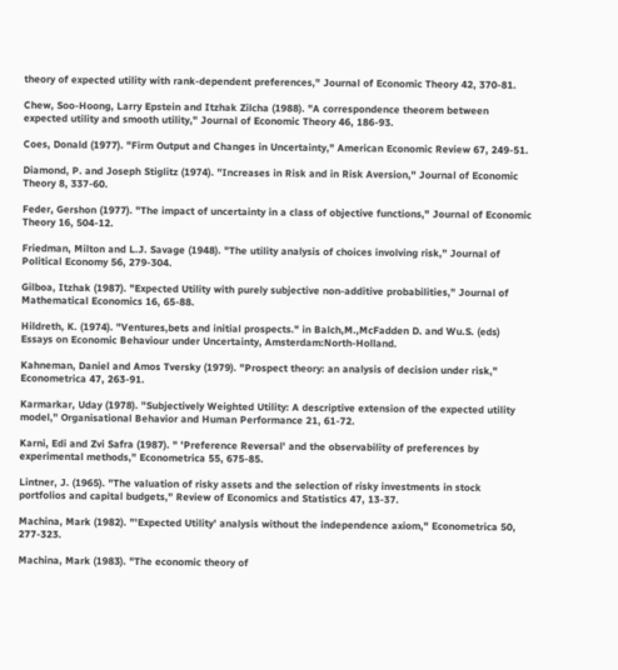theory of expected utility with rank-dependent preferences," Journal of Economic Theory 42, 370-81.

Chew, Soo-Hoong, Larry Epstein and Itzhak Zilcha (1988). "A correspondence theorem between expected utility and smooth utility," Journal of Economic Theory 46, 186-93.

Coes, Donald (1977). "Firm Output and Changes in Uncertainty," American Economic Review 67, 249-51.

Diamond, P. and Joseph Stiglitz (1974). "Increases in Risk and in Risk Aversion," Journal of Economic Theory 8, 337-60.

Feder, Gershon (1977). "The impact of uncertainty in a class of objective functions," Journal of Economic Theory 16, 504-12.

Friedman, Milton and L.J. Savage (1948). "The utility analysis of choices involving risk," Journal of Political Economy 56, 279-304.

Gilboa, Itzhak (1987). "Expected Utility with purely subjective non-additive probabilities," Journal of Mathematical Economics 16, 65-88.

Hildreth, K. (1974). "Ventures,bets and initial prospects." in Balch,M.,McFadden D. and Wu.S. (eds) Essays on Economic Behaviour under Uncertainty, Amsterdam:North-Holland.

Kahneman, Daniel and Amos Tversky (1979). "Prospect theory: an analysis of decision under risk," Econometrica 47, 263-91.

Karmarkar, Uday (1978). "Subjectively Weighted Utility: A descriptive extension of the expected utility model," Organisational Behavior and Human Performance 21, 61-72.

Karni, Edi and Zvi Safra (1987). " 'Preference Reversal' and the observability of preferences by experimental methods," Econometrica 55, 675-85.

Lintner, J. (1965). "The valuation of risky assets and the selection of risky investments in stock portfolios and capital budgets," Review of Economics and Statistics 47, 13-37.

Machina, Mark (1982). "'Expected Utility' analysis without the independence axiom," Econometrica 50, 277-323.

Machina, Mark (1983). "The economic theory of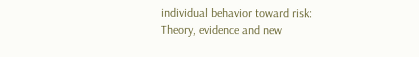individual behavior toward risk: Theory, evidence and new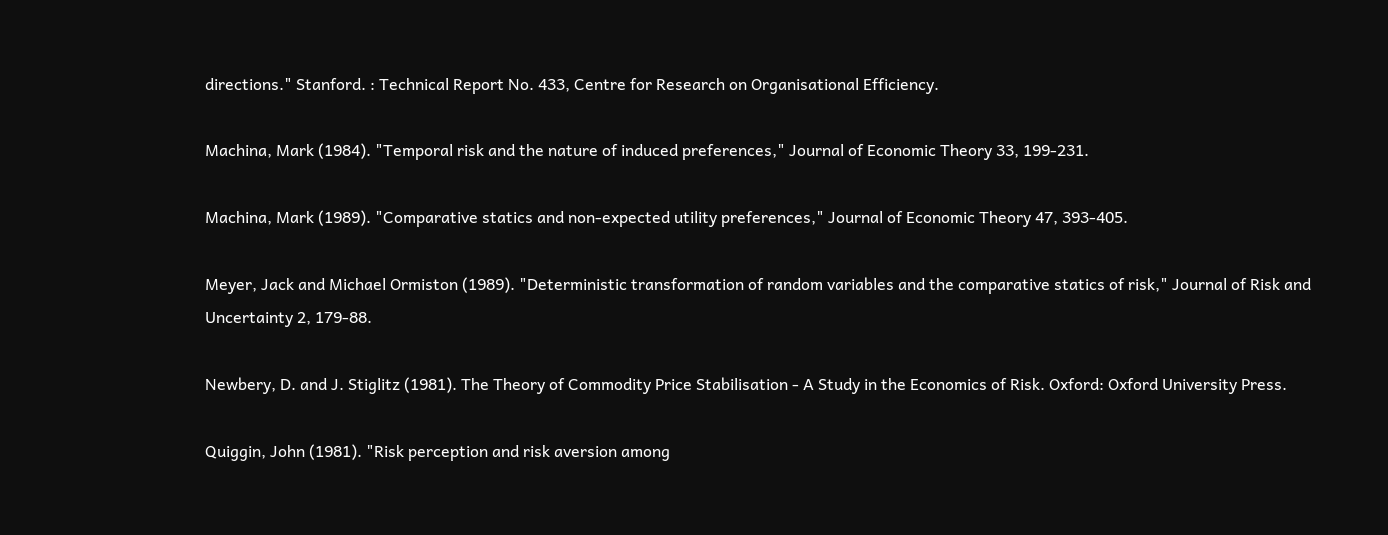directions." Stanford. : Technical Report No. 433, Centre for Research on Organisational Efficiency.

Machina, Mark (1984). "Temporal risk and the nature of induced preferences," Journal of Economic Theory 33, 199-231.

Machina, Mark (1989). "Comparative statics and non-expected utility preferences," Journal of Economic Theory 47, 393-405.

Meyer, Jack and Michael Ormiston (1989). "Deterministic transformation of random variables and the comparative statics of risk," Journal of Risk and Uncertainty 2, 179-88.

Newbery, D. and J. Stiglitz (1981). The Theory of Commodity Price Stabilisation - A Study in the Economics of Risk. Oxford: Oxford University Press.

Quiggin, John (1981). "Risk perception and risk aversion among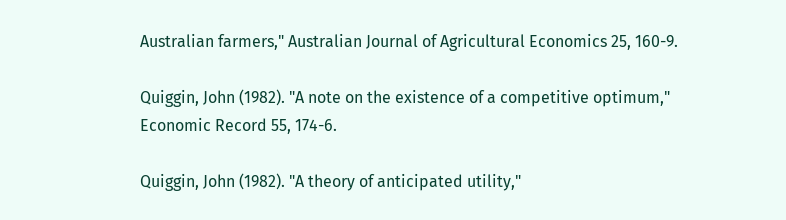Australian farmers," Australian Journal of Agricultural Economics 25, 160-9.

Quiggin, John (1982). "A note on the existence of a competitive optimum," Economic Record 55, 174-6.

Quiggin, John (1982). "A theory of anticipated utility,"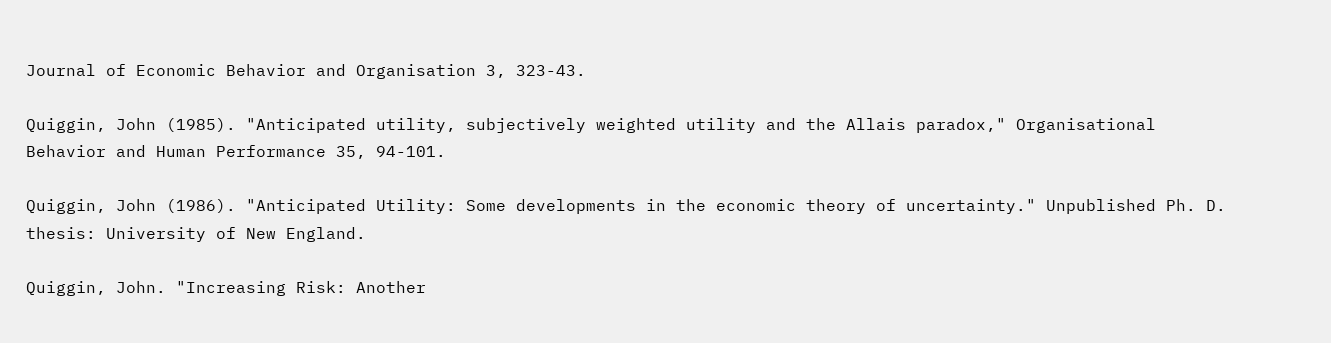Journal of Economic Behavior and Organisation 3, 323-43.

Quiggin, John (1985). "Anticipated utility, subjectively weighted utility and the Allais paradox," Organisational Behavior and Human Performance 35, 94-101.

Quiggin, John (1986). "Anticipated Utility: Some developments in the economic theory of uncertainty." Unpublished Ph. D. thesis: University of New England.

Quiggin, John. "Increasing Risk: Another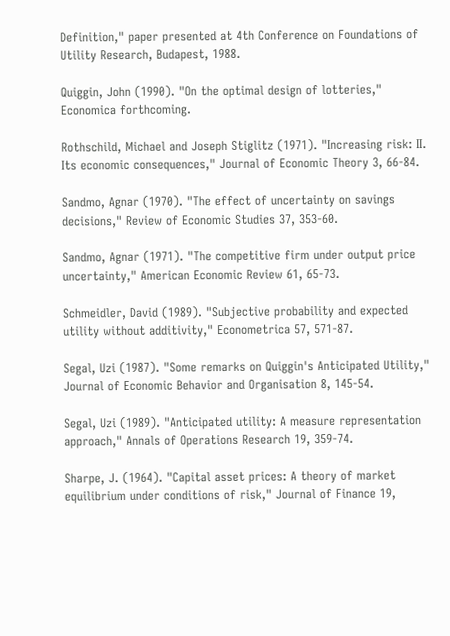Definition," paper presented at 4th Conference on Foundations of Utility Research, Budapest, 1988.

Quiggin, John (1990). "On the optimal design of lotteries," Economica forthcoming.

Rothschild, Michael and Joseph Stiglitz (1971). "Increasing risk: II. Its economic consequences," Journal of Economic Theory 3, 66-84.

Sandmo, Agnar (1970). "The effect of uncertainty on savings decisions," Review of Economic Studies 37, 353-60.

Sandmo, Agnar (1971). "The competitive firm under output price uncertainty," American Economic Review 61, 65-73.

Schmeidler, David (1989). "Subjective probability and expected utility without additivity," Econometrica 57, 571-87.

Segal, Uzi (1987). "Some remarks on Quiggin's Anticipated Utility," Journal of Economic Behavior and Organisation 8, 145-54.

Segal, Uzi (1989). "Anticipated utility: A measure representation approach," Annals of Operations Research 19, 359-74.

Sharpe, J. (1964). "Capital asset prices: A theory of market equilibrium under conditions of risk," Journal of Finance 19,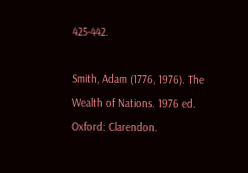425-442.

Smith, Adam (1776, 1976). The Wealth of Nations. 1976 ed. Oxford: Clarendon.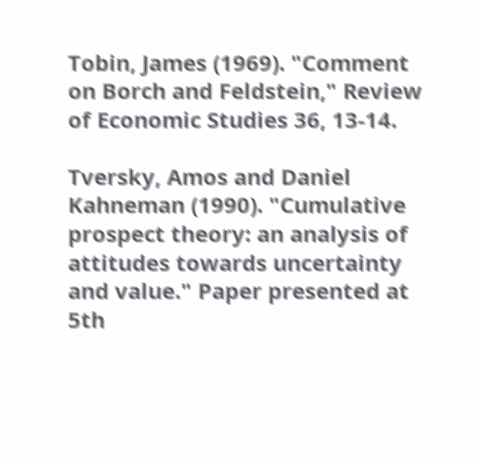Tobin, James (1969). "Comment on Borch and Feldstein," Review of Economic Studies 36, 13-14.

Tversky, Amos and Daniel Kahneman (1990). "Cumulative prospect theory: an analysis of attitudes towards uncertainty and value." Paper presented at 5th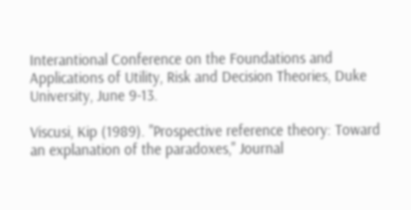Interantional Conference on the Foundations and Applications of Utility, Risk and Decision Theories, Duke University, June 9-13.

Viscusi, Kip (1989). "Prospective reference theory: Toward an explanation of the paradoxes," Journal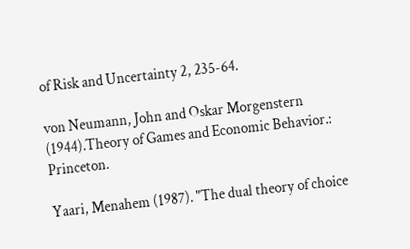of Risk and Uncertainty 2, 235-64.

von Neumann, John and Oskar Morgenstern (1944).Theory of Games and Economic Behavior.: Princeton.

Yaari, Menahem (1987). "The dual theory of choice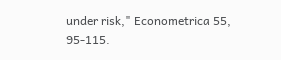under risk," Econometrica 55, 95-115.